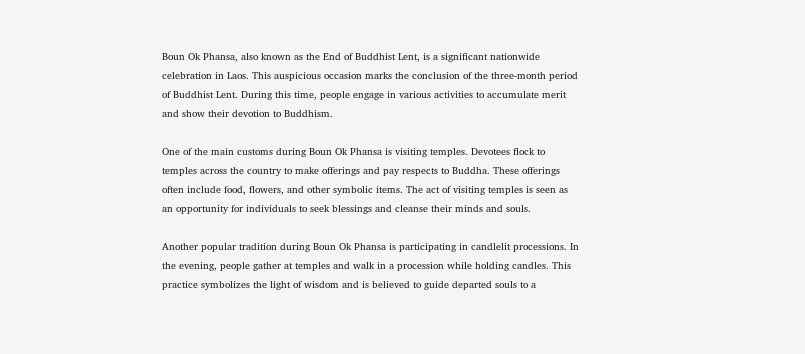Boun Ok Phansa, also known as the End of Buddhist Lent, is a significant nationwide celebration in Laos. This auspicious occasion marks the conclusion of the three-month period of Buddhist Lent. During this time, people engage in various activities to accumulate merit and show their devotion to Buddhism.

One of the main customs during Boun Ok Phansa is visiting temples. Devotees flock to temples across the country to make offerings and pay respects to Buddha. These offerings often include food, flowers, and other symbolic items. The act of visiting temples is seen as an opportunity for individuals to seek blessings and cleanse their minds and souls.

Another popular tradition during Boun Ok Phansa is participating in candlelit processions. In the evening, people gather at temples and walk in a procession while holding candles. This practice symbolizes the light of wisdom and is believed to guide departed souls to a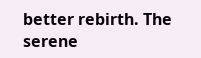better rebirth. The serene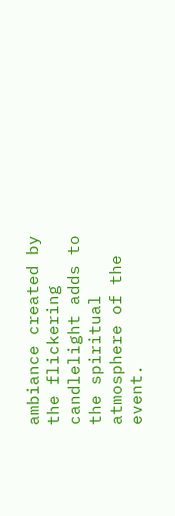ambiance created by the flickering candlelight adds to the spiritual atmosphere of the event.